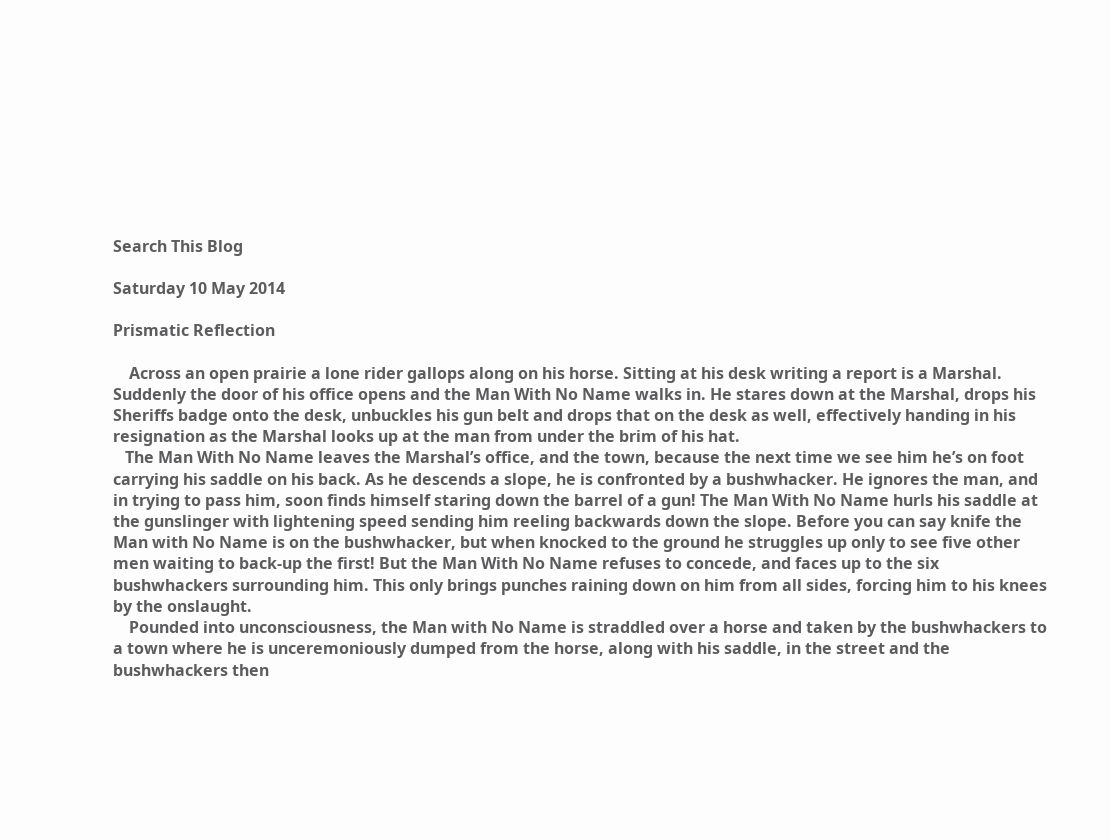Search This Blog

Saturday 10 May 2014

Prismatic Reflection

    Across an open prairie a lone rider gallops along on his horse. Sitting at his desk writing a report is a Marshal. Suddenly the door of his office opens and the Man With No Name walks in. He stares down at the Marshal, drops his Sheriffs badge onto the desk, unbuckles his gun belt and drops that on the desk as well, effectively handing in his resignation as the Marshal looks up at the man from under the brim of his hat.
   The Man With No Name leaves the Marshal’s office, and the town, because the next time we see him he’s on foot carrying his saddle on his back. As he descends a slope, he is confronted by a bushwhacker. He ignores the man, and in trying to pass him, soon finds himself staring down the barrel of a gun! The Man With No Name hurls his saddle at the gunslinger with lightening speed sending him reeling backwards down the slope. Before you can say knife the Man with No Name is on the bushwhacker, but when knocked to the ground he struggles up only to see five other men waiting to back-up the first! But the Man With No Name refuses to concede, and faces up to the six bushwhackers surrounding him. This only brings punches raining down on him from all sides, forcing him to his knees by the onslaught.
    Pounded into unconsciousness, the Man with No Name is straddled over a horse and taken by the bushwhackers to a town where he is unceremoniously dumped from the horse, along with his saddle, in the street and the bushwhackers then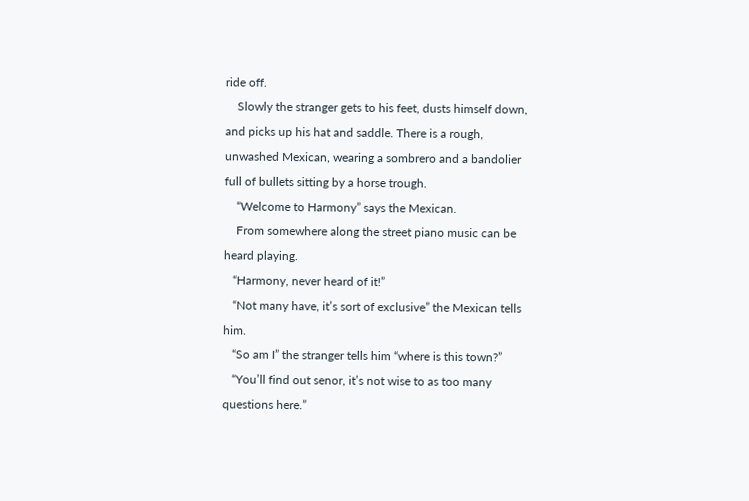ride off.
    Slowly the stranger gets to his feet, dusts himself down, and picks up his hat and saddle. There is a rough, unwashed Mexican, wearing a sombrero and a bandolier full of bullets sitting by a horse trough.
    “Welcome to Harmony” says the Mexican.
    From somewhere along the street piano music can be heard playing.
   “Harmony, never heard of it!”
   “Not many have, it’s sort of exclusive” the Mexican tells him.
   “So am I” the stranger tells him “where is this town?”
   “You’ll find out senor, it’s not wise to as too many questions here.”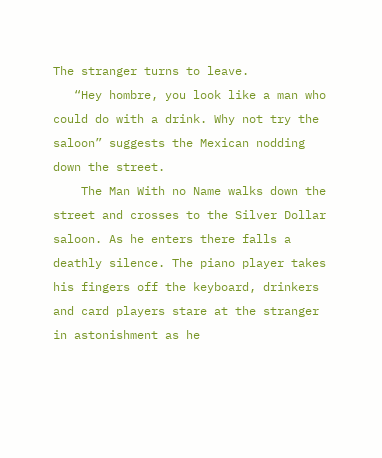The stranger turns to leave.
   “Hey hombre, you look like a man who could do with a drink. Why not try the saloon” suggests the Mexican nodding down the street.
    The Man With no Name walks down the street and crosses to the Silver Dollar saloon. As he enters there falls a deathly silence. The piano player takes his fingers off the keyboard, drinkers and card players stare at the stranger in astonishment as he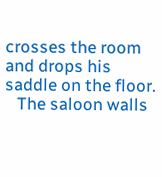crosses the room and drops his saddle on the floor.
   The saloon walls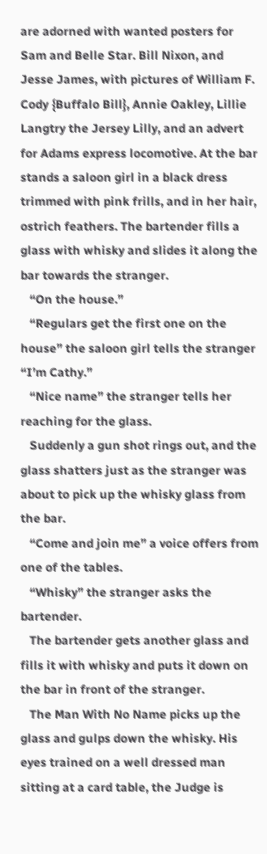are adorned with wanted posters for Sam and Belle Star. Bill Nixon, and Jesse James, with pictures of William F. Cody {Buffalo Bill}, Annie Oakley, Lillie Langtry the Jersey Lilly, and an advert for Adams express locomotive. At the bar stands a saloon girl in a black dress trimmed with pink frills, and in her hair, ostrich feathers. The bartender fills a glass with whisky and slides it along the bar towards the stranger.
   “On the house.”
   “Regulars get the first one on the house” the saloon girl tells the stranger “I’m Cathy.”
   “Nice name” the stranger tells her reaching for the glass.
   Suddenly a gun shot rings out, and the glass shatters just as the stranger was about to pick up the whisky glass from the bar.
   “Come and join me” a voice offers from one of the tables.
   “Whisky” the stranger asks the bartender.
   The bartender gets another glass and fills it with whisky and puts it down on the bar in front of the stranger.
   The Man With No Name picks up the glass and gulps down the whisky. His eyes trained on a well dressed man sitting at a card table, the Judge is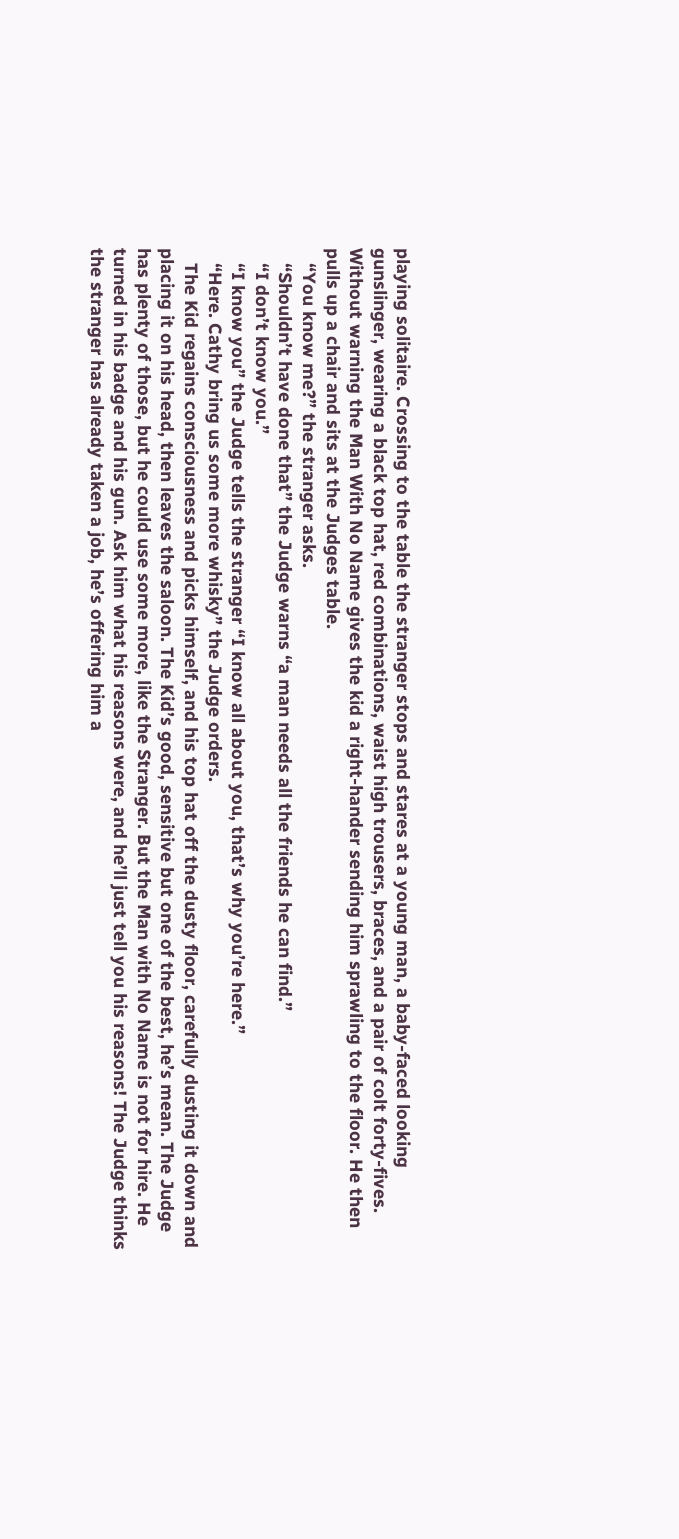playing solitaire. Crossing to the table the stranger stops and stares at a young man, a baby-faced looking gunslinger, wearing a black top hat, red combinations, waist high trousers, braces, and a pair of colt forty-fives. Without warning the Man With No Name gives the kid a right-hander sending him sprawling to the floor. He then pulls up a chair and sits at the Judges table.
   “You know me?” the stranger asks.
   “Shouldn’t have done that” the Judge warns “a man needs all the friends he can find.”
   “I don’t know you.”
   “I know you” the Judge tells the stranger “I know all about you, that’s why you’re here.”
   “Here. Cathy bring us some more whisky” the Judge orders.
   The Kid regains consciousness and picks himself, and his top hat off the dusty floor, carefully dusting it down and placing it on his head, then leaves the saloon. The Kid’s good, sensitive but one of the best, he’s mean. The Judge has plenty of those, but he could use some more, like the Stranger. But the Man with No Name is not for hire. He turned in his badge and his gun. Ask him what his reasons were, and he’ll just tell you his reasons! The Judge thinks the stranger has already taken a job, he’s offering him a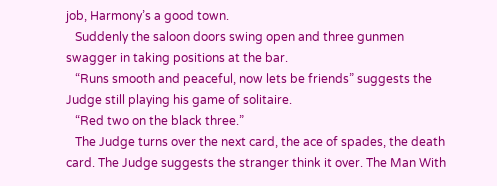job, Harmony’s a good town.
   Suddenly the saloon doors swing open and three gunmen swagger in taking positions at the bar.
   “Runs smooth and peaceful, now lets be friends” suggests the Judge still playing his game of solitaire.
   “Red two on the black three.”
   The Judge turns over the next card, the ace of spades, the death card. The Judge suggests the stranger think it over. The Man With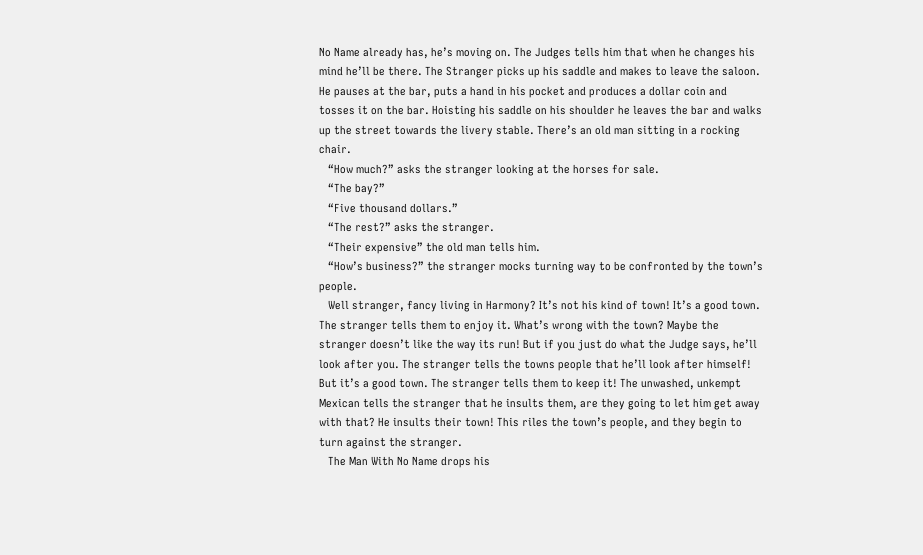No Name already has, he’s moving on. The Judges tells him that when he changes his mind he’ll be there. The Stranger picks up his saddle and makes to leave the saloon. He pauses at the bar, puts a hand in his pocket and produces a dollar coin and tosses it on the bar. Hoisting his saddle on his shoulder he leaves the bar and walks up the street towards the livery stable. There’s an old man sitting in a rocking chair.
   “How much?” asks the stranger looking at the horses for sale.
   “The bay?”
   “Five thousand dollars.”
   “The rest?” asks the stranger.
   “Their expensive” the old man tells him.
   “How’s business?” the stranger mocks turning way to be confronted by the town’s people.
   Well stranger, fancy living in Harmony? It’s not his kind of town! It’s a good town. The stranger tells them to enjoy it. What’s wrong with the town? Maybe the stranger doesn’t like the way its run! But if you just do what the Judge says, he’ll look after you. The stranger tells the towns people that he’ll look after himself! But it’s a good town. The stranger tells them to keep it! The unwashed, unkempt Mexican tells the stranger that he insults them, are they going to let him get away with that? He insults their town! This riles the town’s people, and they begin to turn against the stranger.
   The Man With No Name drops his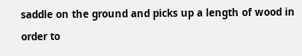saddle on the ground and picks up a length of wood in order to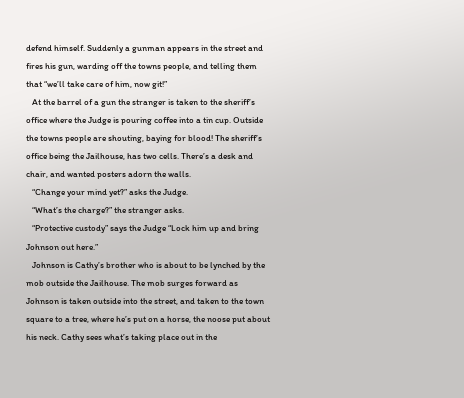defend himself. Suddenly a gunman appears in the street and fires his gun, warding off the towns people, and telling them that “we’ll take care of him, now git!”
   At the barrel of a gun the stranger is taken to the sheriff’s office where the Judge is pouring coffee into a tin cup. Outside the towns people are shouting, baying for blood! The sheriff’s office being the Jailhouse, has two cells. There’s a desk and chair, and wanted posters adorn the walls.
   “Change your mind yet?” asks the Judge.
   “What’s the charge?” the stranger asks.
   “Protective custody” says the Judge “Lock him up and bring Johnson out here.”
   Johnson is Cathy’s brother who is about to be lynched by the mob outside the Jailhouse. The mob surges forward as Johnson is taken outside into the street, and taken to the town square to a tree, where he’s put on a horse, the noose put about his neck. Cathy sees what’s taking place out in the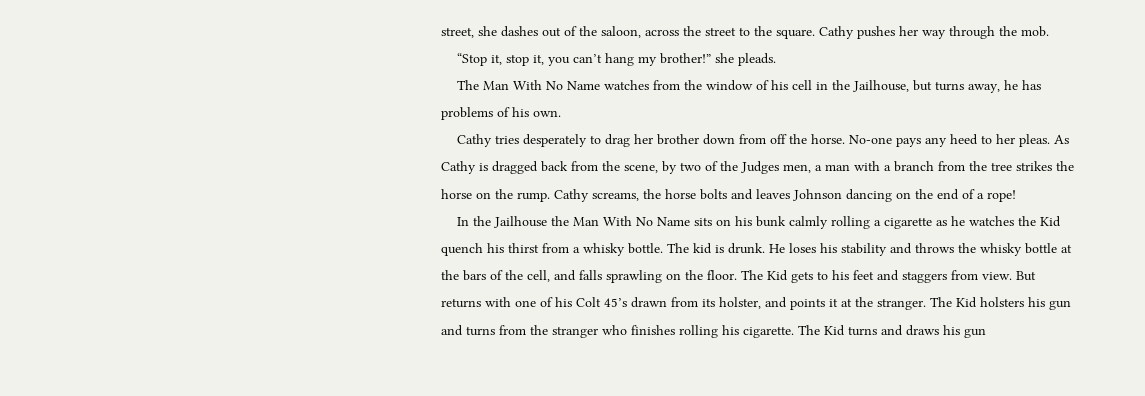street, she dashes out of the saloon, across the street to the square. Cathy pushes her way through the mob.
    “Stop it, stop it, you can’t hang my brother!” she pleads.
    The Man With No Name watches from the window of his cell in the Jailhouse, but turns away, he has problems of his own.
    Cathy tries desperately to drag her brother down from off the horse. No-one pays any heed to her pleas. As Cathy is dragged back from the scene, by two of the Judges men, a man with a branch from the tree strikes the horse on the rump. Cathy screams, the horse bolts and leaves Johnson dancing on the end of a rope!
    In the Jailhouse the Man With No Name sits on his bunk calmly rolling a cigarette as he watches the Kid quench his thirst from a whisky bottle. The kid is drunk. He loses his stability and throws the whisky bottle at the bars of the cell, and falls sprawling on the floor. The Kid gets to his feet and staggers from view. But returns with one of his Colt 45’s drawn from its holster, and points it at the stranger. The Kid holsters his gun and turns from the stranger who finishes rolling his cigarette. The Kid turns and draws his gun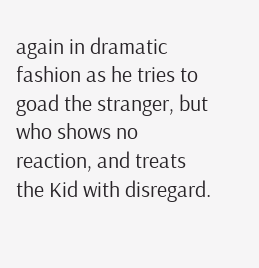again in dramatic fashion as he tries to goad the stranger, but who shows no reaction, and treats the Kid with disregard.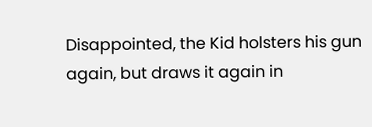Disappointed, the Kid holsters his gun again, but draws it again in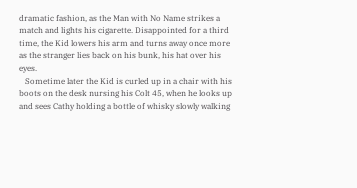dramatic fashion, as the Man with No Name strikes a match and lights his cigarette. Disappointed for a third time, the Kid lowers his arm and turns away once more as the stranger lies back on his bunk, his hat over his eyes.
   Sometime later the Kid is curled up in a chair with his boots on the desk nursing his Colt 45, when he looks up and sees Cathy holding a bottle of whisky slowly walking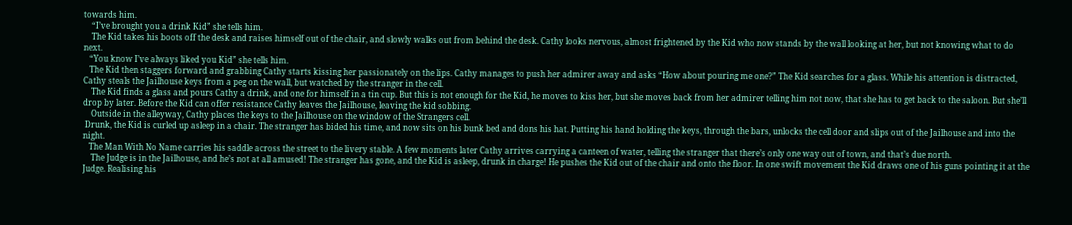towards him.
    “I’ve brought you a drink Kid” she tells him.
    The Kid takes his boots off the desk and raises himself out of the chair, and slowly walks out from behind the desk. Cathy looks nervous, almost frightened by the Kid who now stands by the wall looking at her, but not knowing what to do next.
   “You know I’ve always liked you Kid” she tells him.
   The Kid then staggers forward and grabbing Cathy starts kissing her passionately on the lips. Cathy manages to push her admirer away and asks “How about pouring me one?” The Kid searches for a glass. While his attention is distracted, Cathy steals the Jailhouse keys from a peg on the wall, but watched by the stranger in the cell.
    The Kid finds a glass and pours Cathy a drink, and one for himself in a tin cup. But this is not enough for the Kid, he moves to kiss her, but she moves back from her admirer telling him not now, that she has to get back to the saloon. But she’ll drop by later. Before the Kid can offer resistance Cathy leaves the Jailhouse, leaving the kid sobbing.
    Outside in the alleyway, Cathy places the keys to the Jailhouse on the window of the Strangers cell.
 Drunk, the Kid is curled up asleep in a chair. The stranger has bided his time, and now sits on his bunk bed and dons his hat. Putting his hand holding the keys, through the bars, unlocks the cell door and slips out of the Jailhouse and into the night.
   The Man With No Name carries his saddle across the street to the livery stable. A few moments later Cathy arrives carrying a canteen of water, telling the stranger that there’s only one way out of town, and that’s due north.
    The Judge is in the Jailhouse, and he’s not at all amused! The stranger has gone, and the Kid is asleep, drunk in charge! He pushes the Kid out of the chair and onto the floor. In one swift movement the Kid draws one of his guns pointing it at the Judge. Realising his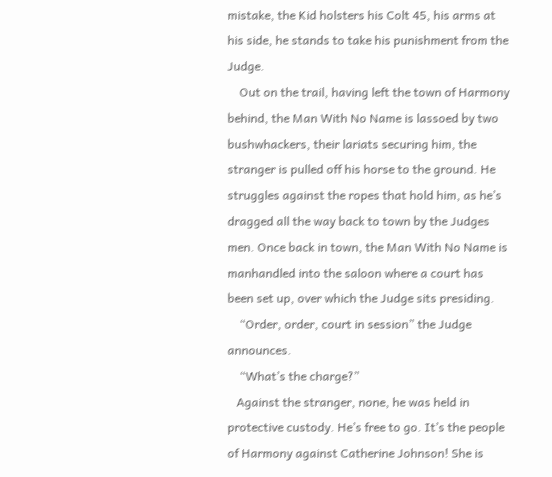mistake, the Kid holsters his Colt 45, his arms at his side, he stands to take his punishment from the Judge.
    Out on the trail, having left the town of Harmony behind, the Man With No Name is lassoed by two bushwhackers, their lariats securing him, the stranger is pulled off his horse to the ground. He struggles against the ropes that hold him, as he’s dragged all the way back to town by the Judges men. Once back in town, the Man With No Name is manhandled into the saloon where a court has been set up, over which the Judge sits presiding.
    “Order, order, court in session” the Judge announces.
    “What’s the charge?”
   Against the stranger, none, he was held in protective custody. He’s free to go. It’s the people of Harmony against Catherine Johnson! She is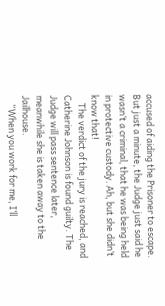accused of aiding the Prisoner to escape. But just a minute, the Judge just said he wasn’t a criminal, that he was being held in protective custody. Ah, but she didn’t know that!
    The verdict of the jury is reached, and Catherine Johnson is found guilty. The Judge will pass sentence later, meanwhile she is taken away to the Jailhouse.
    “When you work for me, I’ll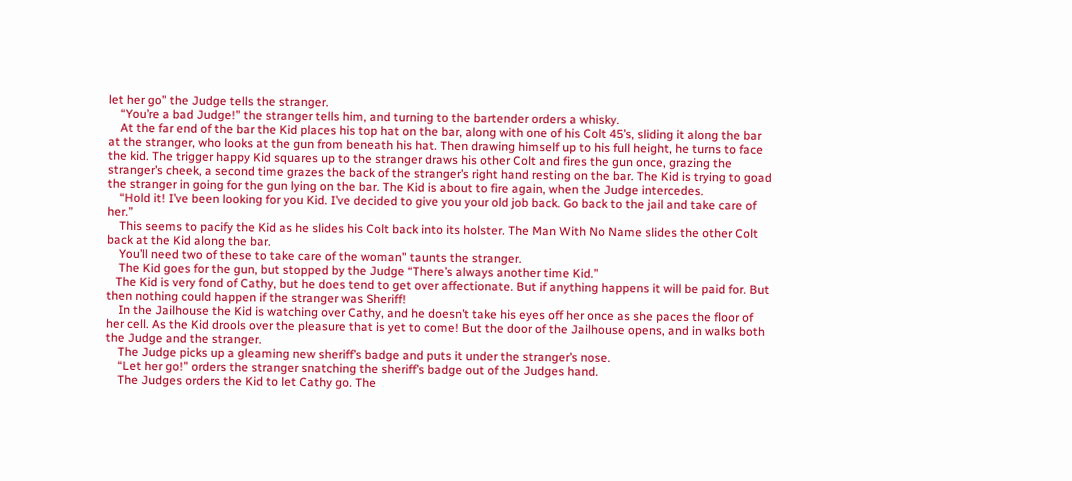let her go” the Judge tells the stranger.
    “You’re a bad Judge!” the stranger tells him, and turning to the bartender orders a whisky.
    At the far end of the bar the Kid places his top hat on the bar, along with one of his Colt 45’s, sliding it along the bar at the stranger, who looks at the gun from beneath his hat. Then drawing himself up to his full height, he turns to face the kid. The trigger happy Kid squares up to the stranger draws his other Colt and fires the gun once, grazing the stranger’s cheek, a second time grazes the back of the stranger’s right hand resting on the bar. The Kid is trying to goad the stranger in going for the gun lying on the bar. The Kid is about to fire again, when the Judge intercedes.
    “Hold it! I’ve been looking for you Kid. I’ve decided to give you your old job back. Go back to the jail and take care of her.”
    This seems to pacify the Kid as he slides his Colt back into its holster. The Man With No Name slides the other Colt back at the Kid along the bar.
    You’ll need two of these to take care of the woman” taunts the stranger.
    The Kid goes for the gun, but stopped by the Judge “There’s always another time Kid.”
   The Kid is very fond of Cathy, but he does tend to get over affectionate. But if anything happens it will be paid for. But then nothing could happen if the stranger was Sheriff!
    In the Jailhouse the Kid is watching over Cathy, and he doesn’t take his eyes off her once as she paces the floor of her cell. As the Kid drools over the pleasure that is yet to come! But the door of the Jailhouse opens, and in walks both the Judge and the stranger.
    The Judge picks up a gleaming new sheriff’s badge and puts it under the stranger’s nose.
    “Let her go!” orders the stranger snatching the sheriff’s badge out of the Judges hand.
    The Judges orders the Kid to let Cathy go. The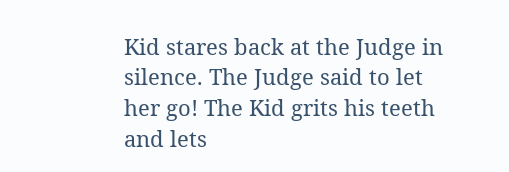Kid stares back at the Judge in silence. The Judge said to let her go! The Kid grits his teeth and lets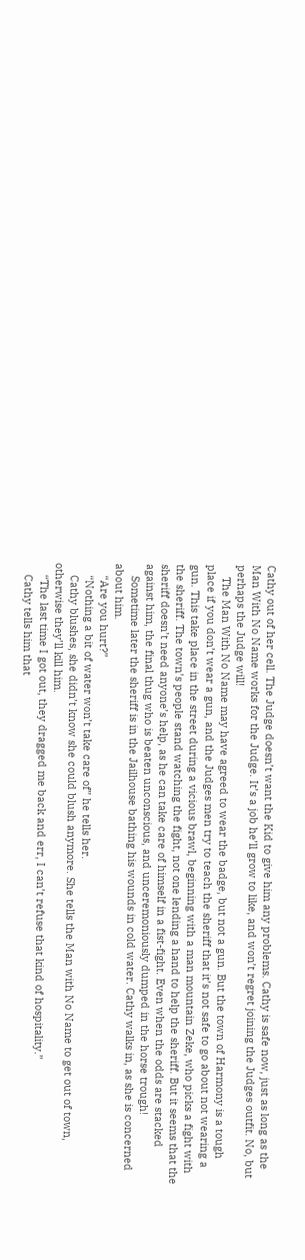Cathy out of her cell. The Judge doesn’t want the Kid to give him any problems. Cathy is safe now, just as long as the Man With No Name works for the Judge. It’s a job he’ll grow to like, and won’t regret joining the Judges outfit. No, but perhaps the Judge will!
    The Man With No Name may have agreed to wear the badge, but not a gun. But the town of Harmony is a tough place if you don’t wear a gun, and the Judges men try to teach the sheriff that it’s not safe to go about not wearing a gun. This take place in the street during a vicious brawl, beginning with a man mountain Zeke, who picks a fight with the sheriff. The town’s people stand watching the fight, not one lending a hand to help the sheriff. But it seems that the sheriff doesn’t need anyone’s help, as he can take care of himself in a fist-fight. Even when the odds are stacked against him, the final thug who is beaten unconscious, and unceremoniously dumped in the horse trough!
    Sometime later the sheriff is in the Jailhouse bathing his wounds in cold water. Cathy walks in, as she is concerned about him.
    “Are you hurt?”
    “Nothing a bit of water won’t take care of” he tells her.
    Cathy blushes, she didn’t know she could blush anymore. She tells the Man with No Name to get out of town, otherwise they’ll kill him.
    “The last time I got out, they dragged me back and err, I can’t refuse that kind of hospitality.”
    Cathy tells him that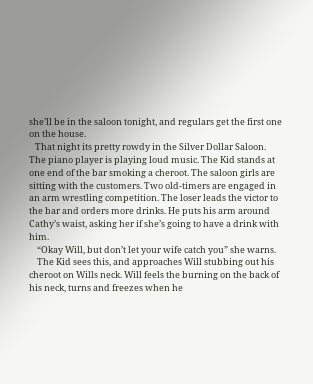she’ll be in the saloon tonight, and regulars get the first one on the house.
   That night its pretty rowdy in the Silver Dollar Saloon. The piano player is playing loud music. The Kid stands at one end of the bar smoking a cheroot. The saloon girls are sitting with the customers. Two old-timers are engaged in an arm wrestling competition. The loser leads the victor to the bar and orders more drinks. He puts his arm around Cathy’s waist, asking her if she’s going to have a drink with him.
    “Okay Will, but don’t let your wife catch you” she warns.
    The Kid sees this, and approaches Will stubbing out his cheroot on Wills neck. Will feels the burning on the back of his neck, turns and freezes when he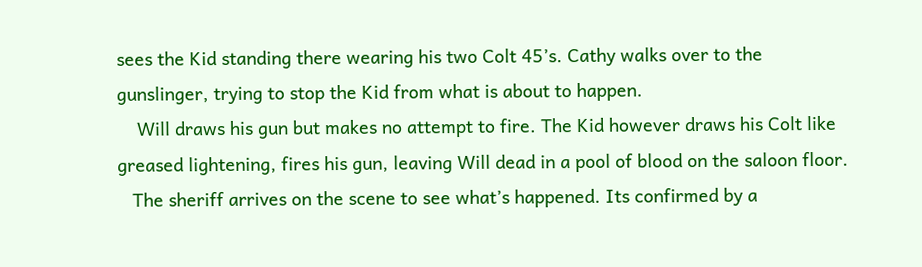sees the Kid standing there wearing his two Colt 45’s. Cathy walks over to the gunslinger, trying to stop the Kid from what is about to happen.
    Will draws his gun but makes no attempt to fire. The Kid however draws his Colt like greased lightening, fires his gun, leaving Will dead in a pool of blood on the saloon floor.
   The sheriff arrives on the scene to see what’s happened. Its confirmed by a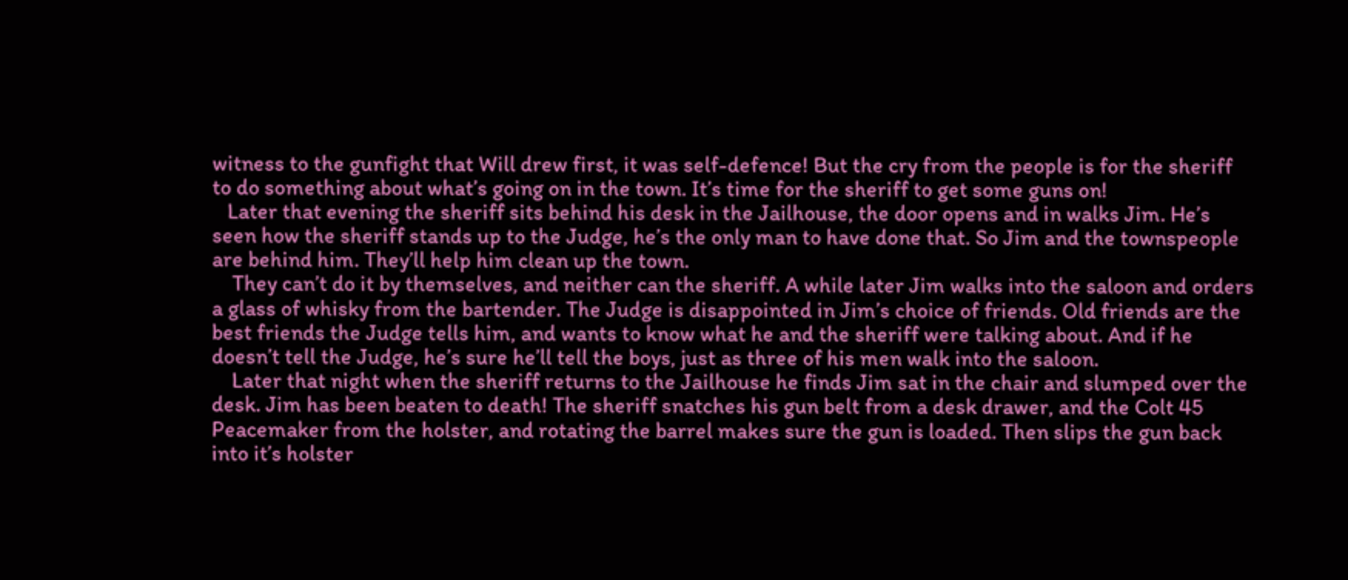witness to the gunfight that Will drew first, it was self-defence! But the cry from the people is for the sheriff to do something about what’s going on in the town. It’s time for the sheriff to get some guns on!
   Later that evening the sheriff sits behind his desk in the Jailhouse, the door opens and in walks Jim. He’s seen how the sheriff stands up to the Judge, he’s the only man to have done that. So Jim and the townspeople are behind him. They’ll help him clean up the town.
    They can’t do it by themselves, and neither can the sheriff. A while later Jim walks into the saloon and orders a glass of whisky from the bartender. The Judge is disappointed in Jim’s choice of friends. Old friends are the best friends the Judge tells him, and wants to know what he and the sheriff were talking about. And if he doesn’t tell the Judge, he’s sure he’ll tell the boys, just as three of his men walk into the saloon.
    Later that night when the sheriff returns to the Jailhouse he finds Jim sat in the chair and slumped over the desk. Jim has been beaten to death! The sheriff snatches his gun belt from a desk drawer, and the Colt 45 Peacemaker from the holster, and rotating the barrel makes sure the gun is loaded. Then slips the gun back into it’s holster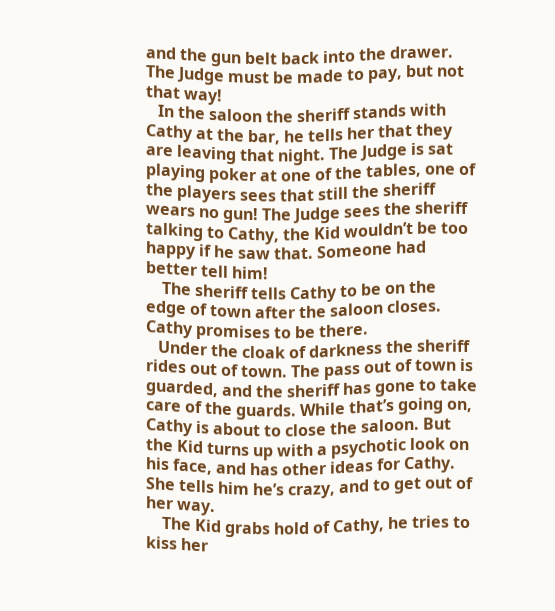and the gun belt back into the drawer. The Judge must be made to pay, but not that way!
   In the saloon the sheriff stands with Cathy at the bar, he tells her that they are leaving that night. The Judge is sat playing poker at one of the tables, one of the players sees that still the sheriff wears no gun! The Judge sees the sheriff talking to Cathy, the Kid wouldn’t be too happy if he saw that. Someone had better tell him!
    The sheriff tells Cathy to be on the edge of town after the saloon closes. Cathy promises to be there.
   Under the cloak of darkness the sheriff rides out of town. The pass out of town is guarded, and the sheriff has gone to take care of the guards. While that’s going on, Cathy is about to close the saloon. But the Kid turns up with a psychotic look on his face, and has other ideas for Cathy. She tells him he’s crazy, and to get out of her way.
    The Kid grabs hold of Cathy, he tries to kiss her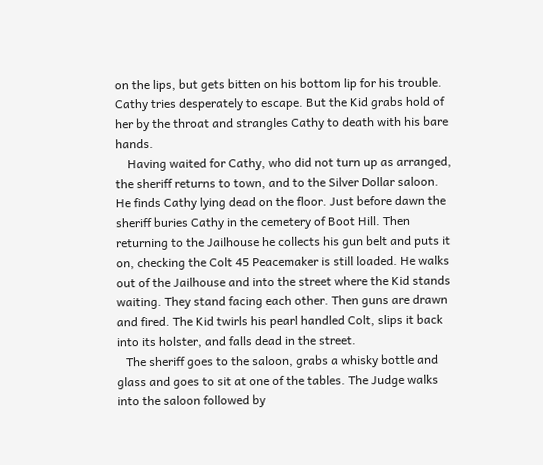on the lips, but gets bitten on his bottom lip for his trouble. Cathy tries desperately to escape. But the Kid grabs hold of her by the throat and strangles Cathy to death with his bare hands.
    Having waited for Cathy, who did not turn up as arranged, the sheriff returns to town, and to the Silver Dollar saloon. He finds Cathy lying dead on the floor. Just before dawn the sheriff buries Cathy in the cemetery of Boot Hill. Then returning to the Jailhouse he collects his gun belt and puts it on, checking the Colt 45 Peacemaker is still loaded. He walks out of the Jailhouse and into the street where the Kid stands waiting. They stand facing each other. Then guns are drawn and fired. The Kid twirls his pearl handled Colt, slips it back into its holster, and falls dead in the street.
   The sheriff goes to the saloon, grabs a whisky bottle and glass and goes to sit at one of the tables. The Judge walks into the saloon followed by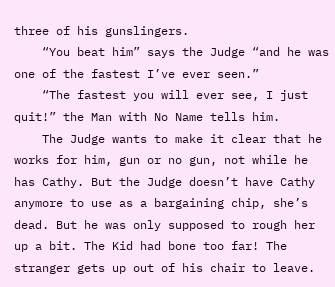three of his gunslingers.
    “You beat him” says the Judge “and he was one of the fastest I’ve ever seen.”
    “The fastest you will ever see, I just quit!” the Man with No Name tells him.
    The Judge wants to make it clear that he works for him, gun or no gun, not while he has Cathy. But the Judge doesn’t have Cathy anymore to use as a bargaining chip, she’s dead. But he was only supposed to rough her up a bit. The Kid had bone too far! The stranger gets up out of his chair to leave.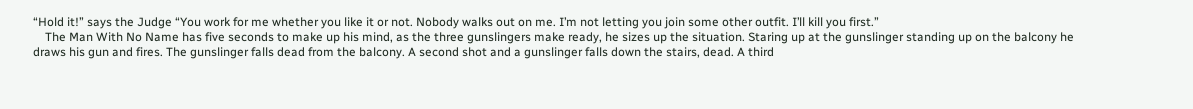“Hold it!” says the Judge “You work for me whether you like it or not. Nobody walks out on me. I’m not letting you join some other outfit. I’ll kill you first.”
    The Man With No Name has five seconds to make up his mind, as the three gunslingers make ready, he sizes up the situation. Staring up at the gunslinger standing up on the balcony he draws his gun and fires. The gunslinger falls dead from the balcony. A second shot and a gunslinger falls down the stairs, dead. A third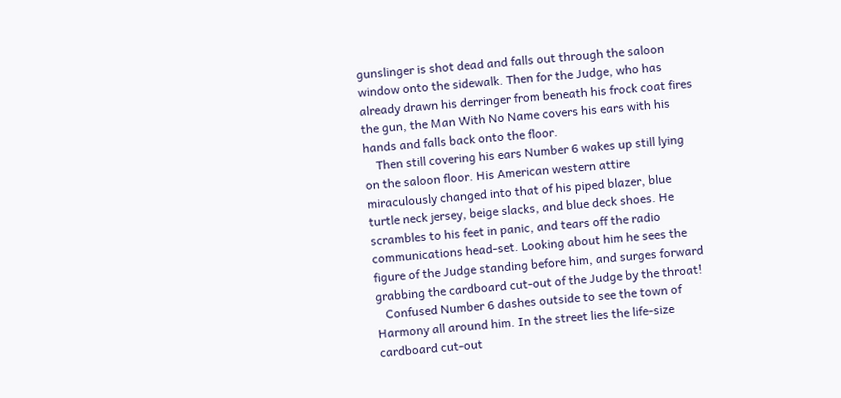gunslinger is shot dead and falls out through the saloon window onto the sidewalk. Then for the Judge, who has already drawn his derringer from beneath his frock coat fires the gun, the Man With No Name covers his ears with his hands and falls back onto the floor.
    Then still covering his ears Number 6 wakes up still lying on the saloon floor. His American western attire miraculously changed into that of his piped blazer, blue turtle neck jersey, beige slacks, and blue deck shoes. He scrambles to his feet in panic, and tears off the radio communications head-set. Looking about him he sees the figure of the Judge standing before him, and surges forward grabbing the cardboard cut-out of the Judge by the throat!
   Confused Number 6 dashes outside to see the town of Harmony all around him. In the street lies the life-size cardboard cut-out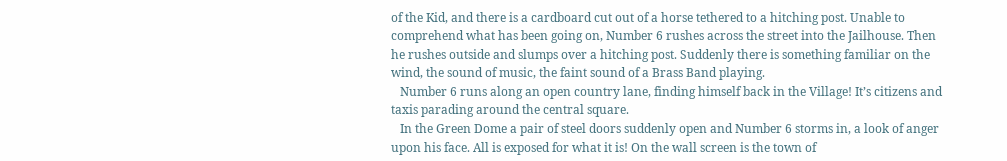of the Kid, and there is a cardboard cut out of a horse tethered to a hitching post. Unable to comprehend what has been going on, Number 6 rushes across the street into the Jailhouse. Then he rushes outside and slumps over a hitching post. Suddenly there is something familiar on the wind, the sound of music, the faint sound of a Brass Band playing.
   Number 6 runs along an open country lane, finding himself back in the Village! It’s citizens and taxis parading around the central square.
   In the Green Dome a pair of steel doors suddenly open and Number 6 storms in, a look of anger upon his face. All is exposed for what it is! On the wall screen is the town of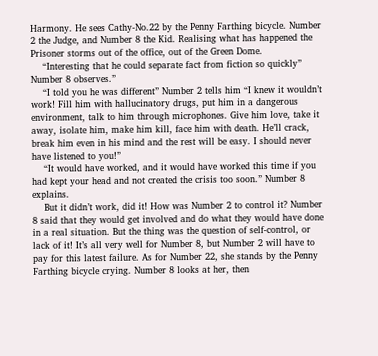Harmony. He sees Cathy-No.22 by the Penny Farthing bicycle. Number 2 the Judge, and Number 8 the Kid. Realising what has happened the Prisoner storms out of the office, out of the Green Dome.
    “Interesting that he could separate fact from fiction so quickly” Number 8 observes.”
    “I told you he was different” Number 2 tells him “I knew it wouldn’t work! Fill him with hallucinatory drugs, put him in a dangerous environment, talk to him through microphones. Give him love, take it away, isolate him, make him kill, face him with death. He’ll crack, break him even in his mind and the rest will be easy. I should never have listened to you!”
    “It would have worked, and it would have worked this time if you had kept your head and not created the crisis too soon.” Number 8 explains.
    But it didn’t work, did it! How was Number 2 to control it? Number 8 said that they would get involved and do what they would have done in a real situation. But the thing was the question of self-control, or lack of it! It’s all very well for Number 8, but Number 2 will have to pay for this latest failure. As for Number 22, she stands by the Penny Farthing bicycle crying. Number 8 looks at her, then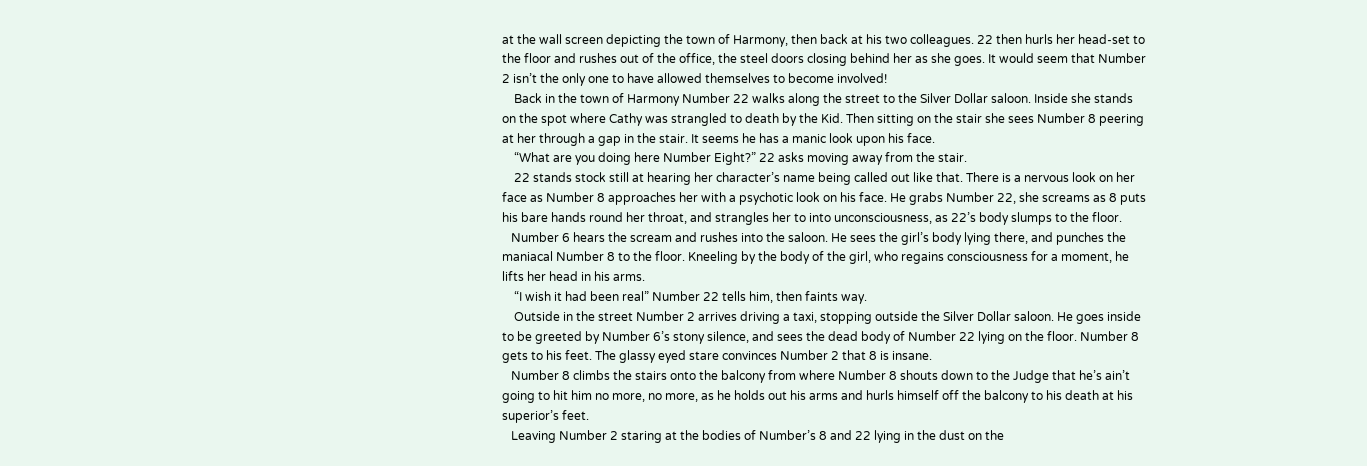at the wall screen depicting the town of Harmony, then back at his two colleagues. 22 then hurls her head-set to the floor and rushes out of the office, the steel doors closing behind her as she goes. It would seem that Number 2 isn’t the only one to have allowed themselves to become involved!
    Back in the town of Harmony Number 22 walks along the street to the Silver Dollar saloon. Inside she stands on the spot where Cathy was strangled to death by the Kid. Then sitting on the stair she sees Number 8 peering at her through a gap in the stair. It seems he has a manic look upon his face.
    “What are you doing here Number Eight?” 22 asks moving away from the stair.
    22 stands stock still at hearing her character’s name being called out like that. There is a nervous look on her face as Number 8 approaches her with a psychotic look on his face. He grabs Number 22, she screams as 8 puts his bare hands round her throat, and strangles her to into unconsciousness, as 22’s body slumps to the floor.
   Number 6 hears the scream and rushes into the saloon. He sees the girl’s body lying there, and punches the maniacal Number 8 to the floor. Kneeling by the body of the girl, who regains consciousness for a moment, he lifts her head in his arms.
    “I wish it had been real” Number 22 tells him, then faints way.
    Outside in the street Number 2 arrives driving a taxi, stopping outside the Silver Dollar saloon. He goes inside to be greeted by Number 6’s stony silence, and sees the dead body of Number 22 lying on the floor. Number 8 gets to his feet. The glassy eyed stare convinces Number 2 that 8 is insane.
   Number 8 climbs the stairs onto the balcony from where Number 8 shouts down to the Judge that he’s ain’t going to hit him no more, no more, as he holds out his arms and hurls himself off the balcony to his death at his superior’s feet.
   Leaving Number 2 staring at the bodies of Number’s 8 and 22 lying in the dust on the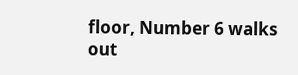floor, Number 6 walks out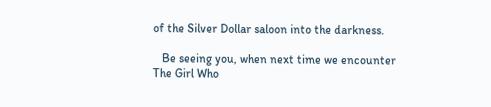of the Silver Dollar saloon into the darkness.

   Be seeing you, when next time we encounter The Girl Who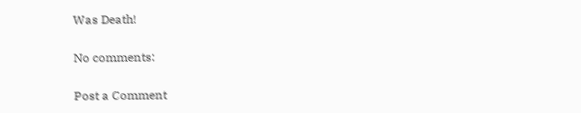Was Death!

No comments:

Post a Comment